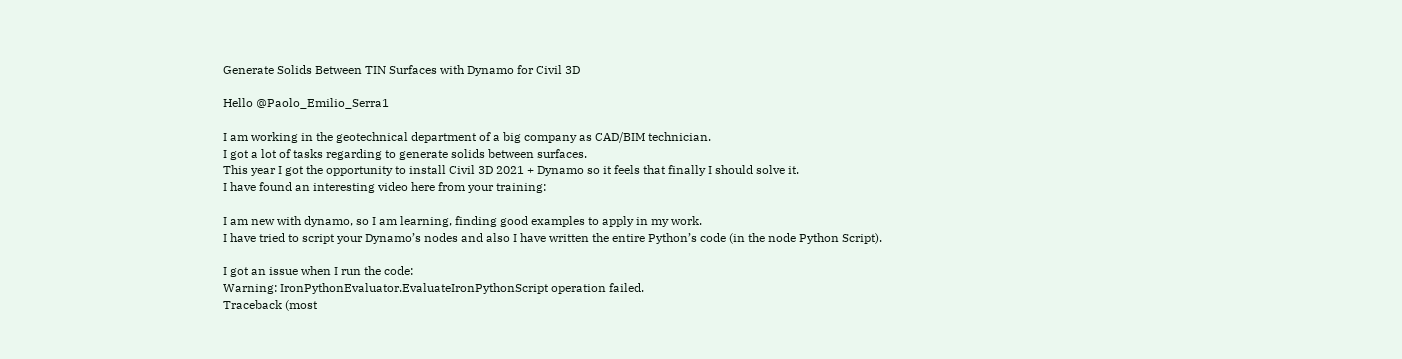Generate Solids Between TIN Surfaces with Dynamo for Civil 3D

Hello @Paolo_Emilio_Serra1

I am working in the geotechnical department of a big company as CAD/BIM technician.
I got a lot of tasks regarding to generate solids between surfaces.
This year I got the opportunity to install Civil 3D 2021 + Dynamo so it feels that finally I should solve it.
I have found an interesting video here from your training:

I am new with dynamo, so I am learning, finding good examples to apply in my work.
I have tried to script your Dynamo’s nodes and also I have written the entire Python’s code (in the node Python Script).

I got an issue when I run the code:
Warning: IronPythonEvaluator.EvaluateIronPythonScript operation failed.
Traceback (most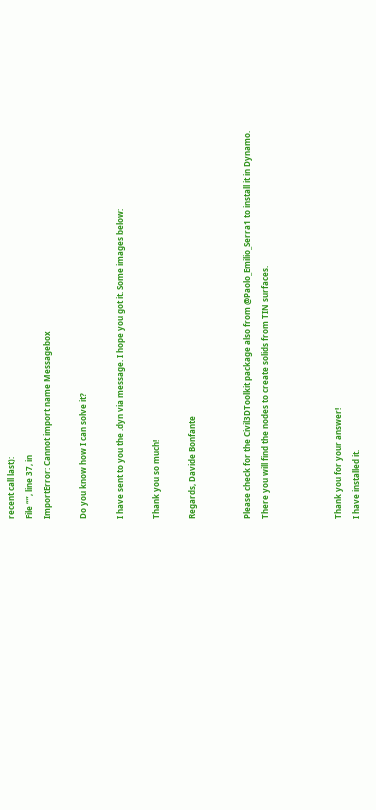recent call last):
File “”, line 37, in
ImportError: Cannot import name Messagebox

Do you know how I can solve it?

I have sent to you the .dyn via message. I hope you got it. Some images below:

Thank you so much!

Regards, Davide Bonfante


Please check for the Civil3DToolkit package also from @Paolo_Emilio_Serra1 to install it in Dynamo.
There you will find the nodes to create solids from TIN surfaces.



Thank you for your answer!
I have installed it.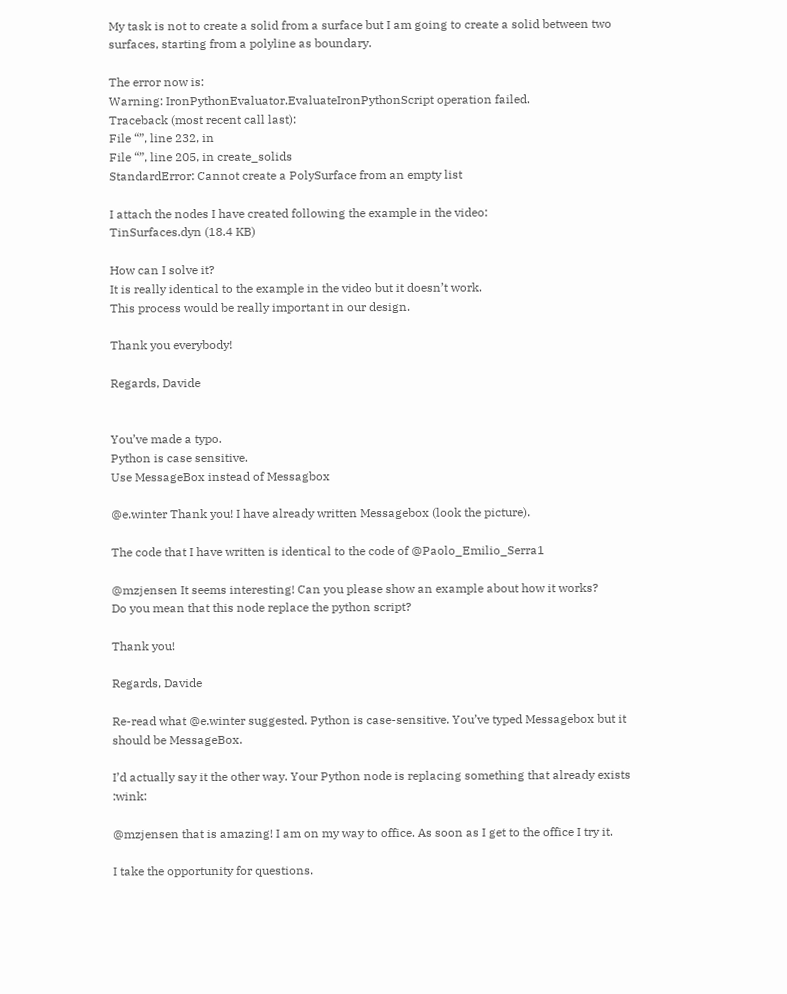My task is not to create a solid from a surface but I am going to create a solid between two surfaces, starting from a polyline as boundary.

The error now is:
Warning: IronPythonEvaluator.EvaluateIronPythonScript operation failed.
Traceback (most recent call last):
File “”, line 232, in
File “”, line 205, in create_solids
StandardError: Cannot create a PolySurface from an empty list

I attach the nodes I have created following the example in the video:
TinSurfaces.dyn (18.4 KB)

How can I solve it?
It is really identical to the example in the video but it doesn’t work.
This process would be really important in our design.

Thank you everybody!

Regards, Davide


You’ve made a typo.
Python is case sensitive.
Use MessageBox instead of Messagbox

@e.winter Thank you! I have already written Messagebox (look the picture).

The code that I have written is identical to the code of @Paolo_Emilio_Serra1

@mzjensen It seems interesting! Can you please show an example about how it works?
Do you mean that this node replace the python script?

Thank you!

Regards, Davide

Re-read what @e.winter suggested. Python is case-sensitive. You’ve typed Messagebox but it should be MessageBox.

I’d actually say it the other way. Your Python node is replacing something that already exists :wink:

@mzjensen that is amazing! I am on my way to office. As soon as I get to the office I try it.

I take the opportunity for questions.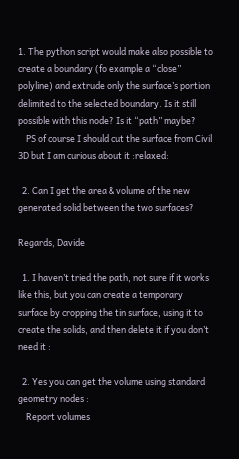1. The python script would make also possible to create a boundary (fo example a “close” polyline) and extrude only the surface’s portion delimited to the selected boundary. Is it still possible with this node? Is it “path” maybe?
    PS of course I should cut the surface from Civil 3D but I am curious about it :relaxed:

  2. Can I get the area & volume of the new generated solid between the two surfaces?

Regards, Davide

  1. I haven’t tried the path, not sure if it works like this, but you can create a temporary surface by cropping the tin surface, using it to create the solids, and then delete it if you don’t need it :

  2. Yes you can get the volume using standard geometry nodes :
    Report volumes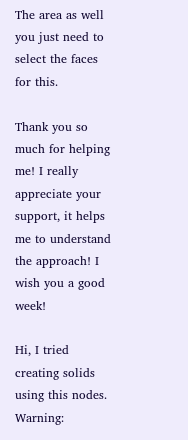The area as well you just need to select the faces for this.

Thank you so much for helping me! I really appreciate your support, it helps me to understand the approach! I wish you a good week!

Hi, I tried creating solids using this nodes.
Warning: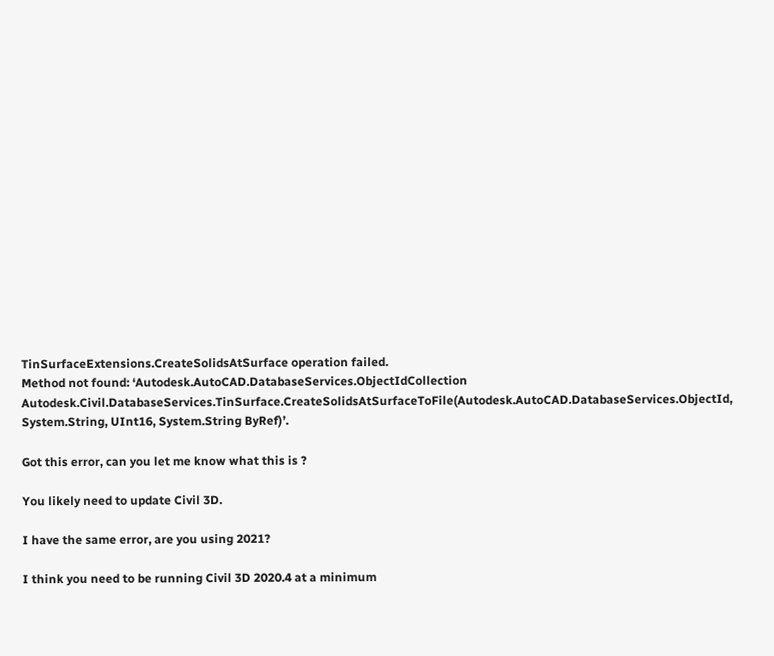TinSurfaceExtensions.CreateSolidsAtSurface operation failed.
Method not found: ‘Autodesk.AutoCAD.DatabaseServices.ObjectIdCollection Autodesk.Civil.DatabaseServices.TinSurface.CreateSolidsAtSurfaceToFile(Autodesk.AutoCAD.DatabaseServices.ObjectId, System.String, UInt16, System.String ByRef)’.

Got this error, can you let me know what this is ?

You likely need to update Civil 3D.

I have the same error, are you using 2021?

I think you need to be running Civil 3D 2020.4 at a minimum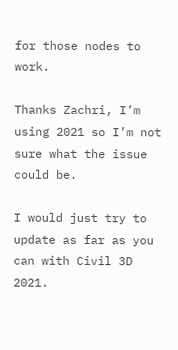for those nodes to work.

Thanks Zachri, I’m using 2021 so I’m not sure what the issue could be.

I would just try to update as far as you can with Civil 3D 2021.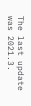The last update was 2021.3.